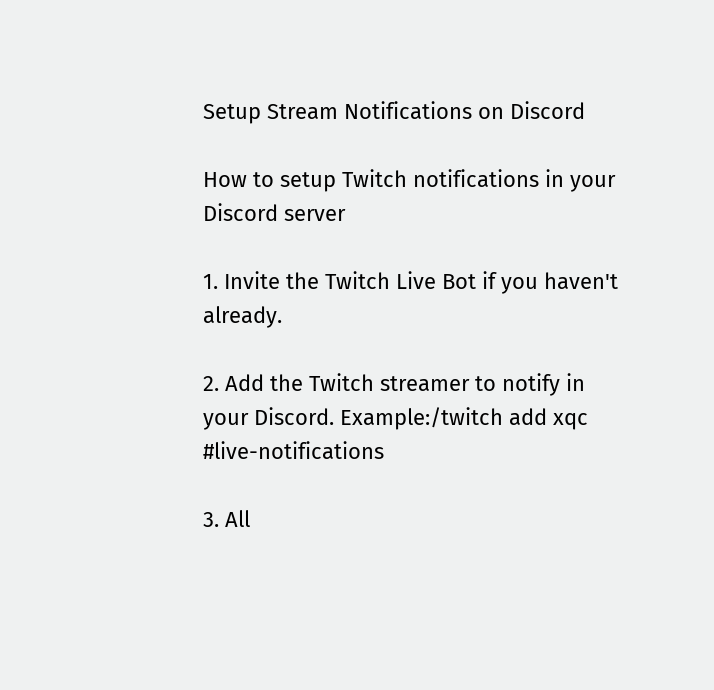Setup Stream Notifications on Discord

How to setup Twitch notifications in your Discord server

1. Invite the Twitch Live Bot if you haven't already.

2. Add the Twitch streamer to notify in your Discord. Example:/twitch add xqc #live-notifications

3. All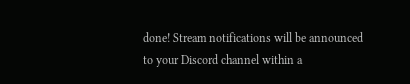done! Stream notifications will be announced to your Discord channel within a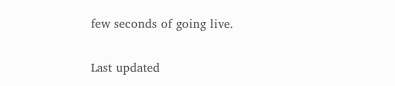few seconds of going live.

Last updated